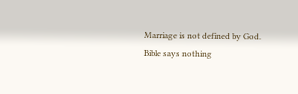Marriage is not defined by God. Bible says nothing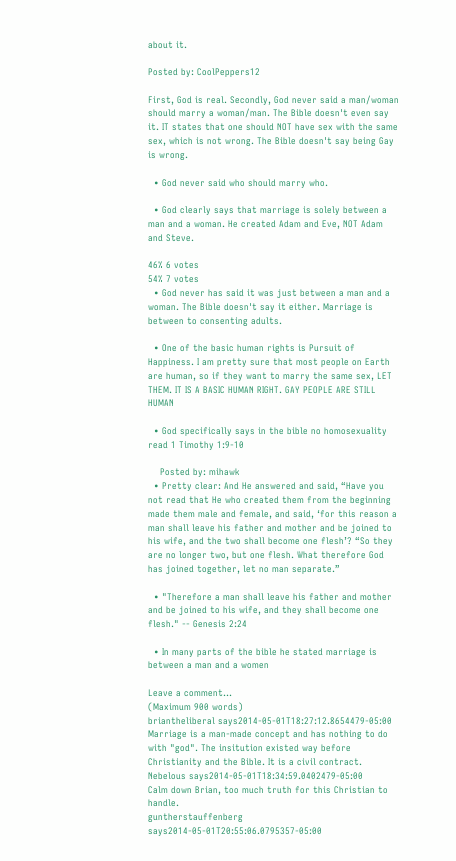about it.

Posted by: CoolPeppers12

First, God is real. Secondly, God never said a man/woman should marry a woman/man. The Bible doesn't even say it. IT states that one should NOT have sex with the same sex, which is not wrong. The Bible doesn't say being Gay is wrong.

  • God never said who should marry who.

  • God clearly says that marriage is solely between a man and a woman. He created Adam and Eve, NOT Adam and Steve.

46% 6 votes
54% 7 votes
  • God never has said it was just between a man and a woman. The Bible doesn't say it either. Marriage is between to consenting adults.

  • One of the basic human rights is Pursuit of Happiness. I am pretty sure that most people on Earth are human, so if they want to marry the same sex, LET THEM. IT IS A BASIC HUMAN RIGHT. GAY PEOPLE ARE STILL HUMAN

  • God specifically says in the bible no homosexuality read 1 Timothy 1:9-10

    Posted by: mihawk
  • Pretty clear: And He answered and said, “Have you not read that He who created them from the beginning made them male and female, and said, ‘for this reason a man shall leave his father and mother and be joined to his wife, and the two shall become one flesh’? “So they are no longer two, but one flesh. What therefore God has joined together, let no man separate.”

  • "Therefore a man shall leave his father and mother and be joined to his wife, and they shall become one flesh." -- Genesis 2:24

  • In many parts of the bible he stated marriage is between a man and a women

Leave a comment...
(Maximum 900 words)
briantheliberal says2014-05-01T18:27:12.8654479-05:00
Marriage is a man-made concept and has nothing to do with "god". The insitution existed way before Christianity and the Bible. It is a civil contract.
Nebelous says2014-05-01T18:34:59.0402479-05:00
Calm down Brian, too much truth for this Christian to handle.
guntherstauffenberg says2014-05-01T20:55:06.0795357-05:00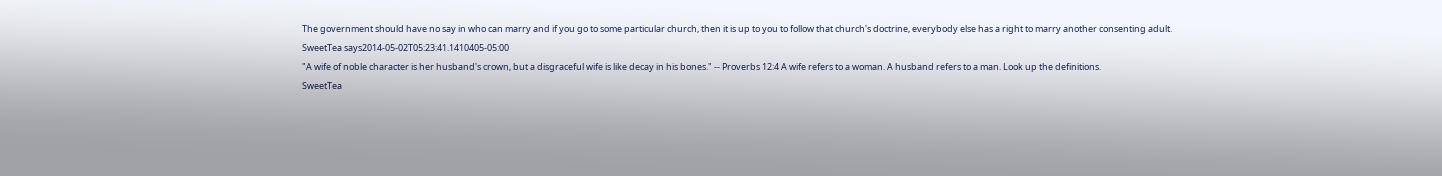The government should have no say in who can marry and if you go to some particular church, then it is up to you to follow that church's doctrine, everybody else has a right to marry another consenting adult.
SweetTea says2014-05-02T05:23:41.1410405-05:00
"A wife of noble character is her husband's crown, but a disgraceful wife is like decay in his bones." -- Proverbs 12:4 A wife refers to a woman. A husband refers to a man. Look up the definitions.
SweetTea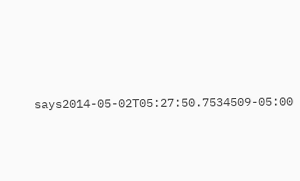says2014-05-02T05:27:50.7534509-05:00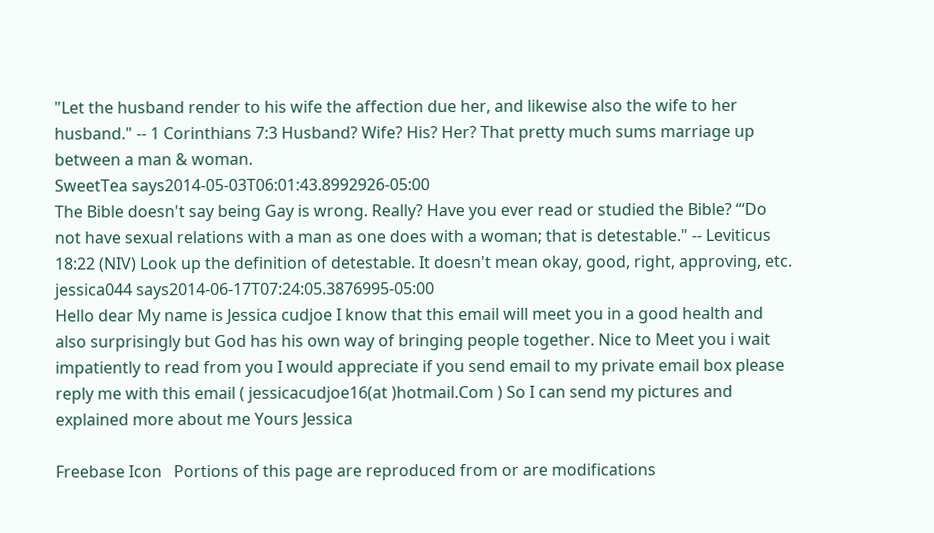"Let the husband render to his wife the affection due her, and likewise also the wife to her husband." -- 1 Corinthians 7:3 Husband? Wife? His? Her? That pretty much sums marriage up between a man & woman.
SweetTea says2014-05-03T06:01:43.8992926-05:00
The Bible doesn't say being Gay is wrong. Really? Have you ever read or studied the Bible? “‘Do not have sexual relations with a man as one does with a woman; that is detestable." -- Leviticus 18:22 (NIV) Look up the definition of detestable. It doesn't mean okay, good, right, approving, etc.
jessica044 says2014-06-17T07:24:05.3876995-05:00
Hello dear My name is Jessica cudjoe I know that this email will meet you in a good health and also surprisingly but God has his own way of bringing people together. Nice to Meet you i wait impatiently to read from you I would appreciate if you send email to my private email box please reply me with this email ( jessicacudjoe16(at )hotmail.Com ) So I can send my pictures and explained more about me Yours Jessica

Freebase Icon   Portions of this page are reproduced from or are modifications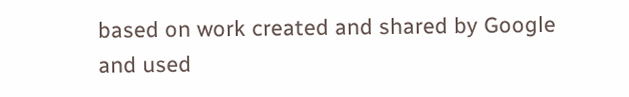based on work created and shared by Google and used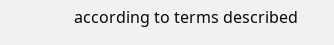according to terms described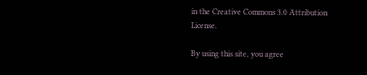in the Creative Commons 3.0 Attribution License.

By using this site, you agree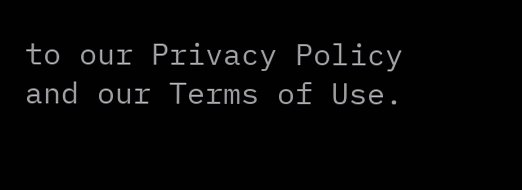to our Privacy Policy and our Terms of Use.